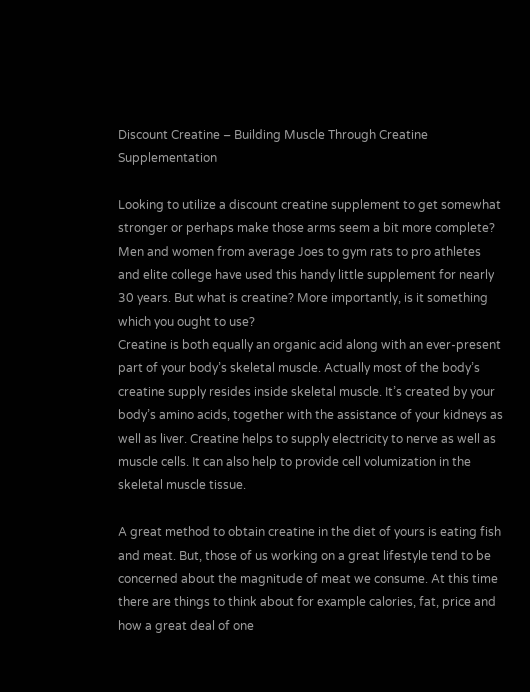Discount Creatine – Building Muscle Through Creatine Supplementation

Looking to utilize a discount creatine supplement to get somewhat stronger or perhaps make those arms seem a bit more complete? Men and women from average Joes to gym rats to pro athletes and elite college have used this handy little supplement for nearly 30 years. But what is creatine? More importantly, is it something which you ought to use?
Creatine is both equally an organic acid along with an ever-present part of your body’s skeletal muscle. Actually most of the body’s creatine supply resides inside skeletal muscle. It’s created by your body’s amino acids, together with the assistance of your kidneys as well as liver. Creatine helps to supply electricity to nerve as well as muscle cells. It can also help to provide cell volumization in the skeletal muscle tissue.

A great method to obtain creatine in the diet of yours is eating fish and meat. But, those of us working on a great lifestyle tend to be concerned about the magnitude of meat we consume. At this time there are things to think about for example calories, fat, price and how a great deal of one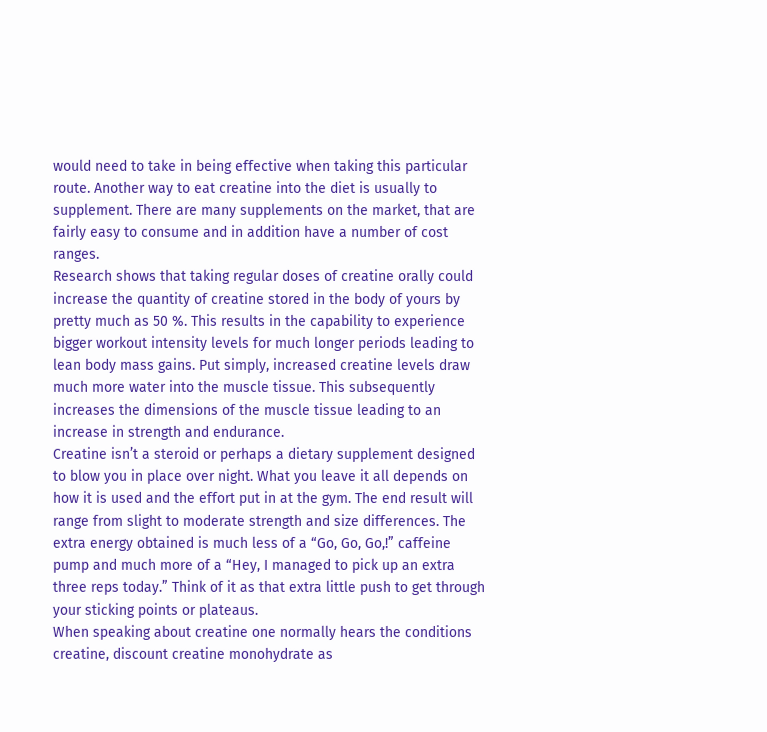would need to take in being effective when taking this particular route. Another way to eat creatine into the diet is usually to supplement. There are many supplements on the market, that are fairly easy to consume and in addition have a number of cost ranges.
Research shows that taking regular doses of creatine orally could increase the quantity of creatine stored in the body of yours by pretty much as 50 %. This results in the capability to experience bigger workout intensity levels for much longer periods leading to lean body mass gains. Put simply, increased creatine levels draw much more water into the muscle tissue. This subsequently increases the dimensions of the muscle tissue leading to an increase in strength and endurance.
Creatine isn’t a steroid or perhaps a dietary supplement designed to blow you in place over night. What you leave it all depends on how it is used and the effort put in at the gym. The end result will range from slight to moderate strength and size differences. The extra energy obtained is much less of a “Go, Go, Go,!” caffeine pump and much more of a “Hey, I managed to pick up an extra three reps today.” Think of it as that extra little push to get through your sticking points or plateaus.
When speaking about creatine one normally hears the conditions creatine, discount creatine monohydrate as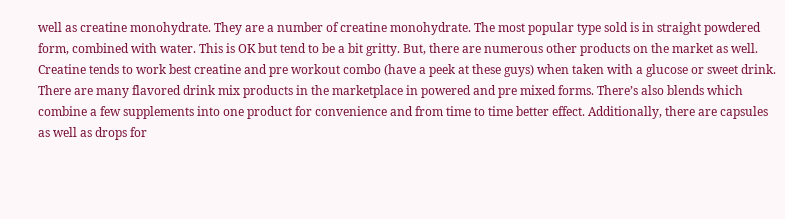well as creatine monohydrate. They are a number of creatine monohydrate. The most popular type sold is in straight powdered form, combined with water. This is OK but tend to be a bit gritty. But, there are numerous other products on the market as well. Creatine tends to work best creatine and pre workout combo (have a peek at these guys) when taken with a glucose or sweet drink. There are many flavored drink mix products in the marketplace in powered and pre mixed forms. There’s also blends which combine a few supplements into one product for convenience and from time to time better effect. Additionally, there are capsules as well as drops for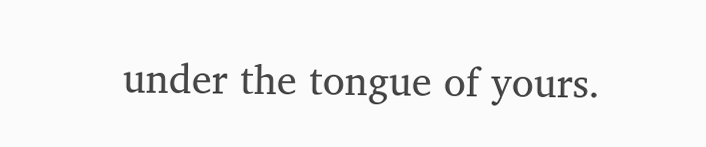under the tongue of yours.